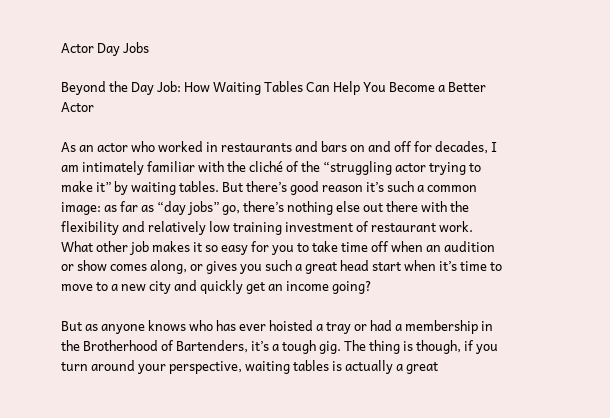Actor Day Jobs

Beyond the Day Job: How Waiting Tables Can Help You Become a Better Actor

As an actor who worked in restaurants and bars on and off for decades, I am intimately familiar with the cliché of the “struggling actor trying to make it” by waiting tables. But there’s good reason it’s such a common image: as far as “day jobs” go, there’s nothing else out there with the flexibility and relatively low training investment of restaurant work. What other job makes it so easy for you to take time off when an audition or show comes along, or gives you such a great head start when it’s time to move to a new city and quickly get an income going?

But as anyone knows who has ever hoisted a tray or had a membership in the Brotherhood of Bartenders, it’s a tough gig. The thing is though, if you turn around your perspective, waiting tables is actually a great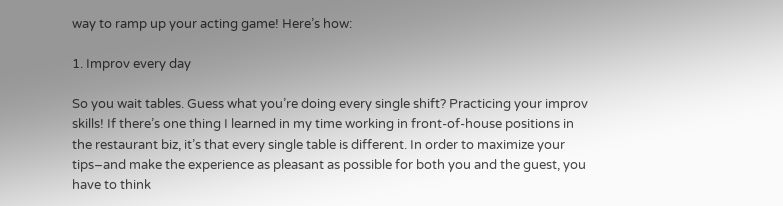way to ramp up your acting game! Here’s how:

1. Improv every day

So you wait tables. Guess what you’re doing every single shift? Practicing your improv skills! If there’s one thing I learned in my time working in front-of-house positions in the restaurant biz, it’s that every single table is different. In order to maximize your tips–and make the experience as pleasant as possible for both you and the guest, you have to think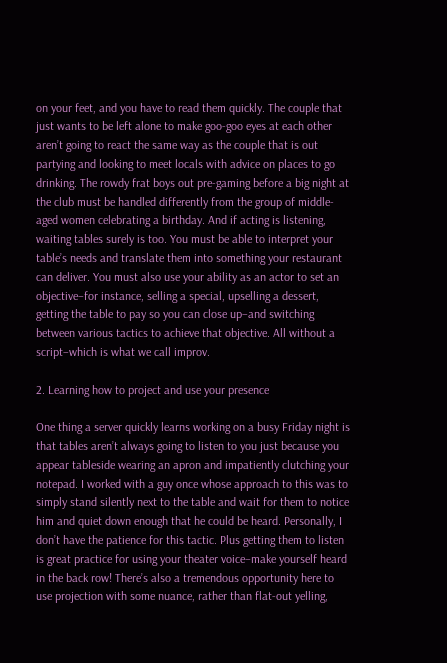on your feet, and you have to read them quickly. The couple that just wants to be left alone to make goo-goo eyes at each other aren’t going to react the same way as the couple that is out partying and looking to meet locals with advice on places to go drinking. The rowdy frat boys out pre-gaming before a big night at the club must be handled differently from the group of middle-aged women celebrating a birthday. And if acting is listening, waiting tables surely is too. You must be able to interpret your table’s needs and translate them into something your restaurant can deliver. You must also use your ability as an actor to set an objective–for instance, selling a special, upselling a dessert, getting the table to pay so you can close up–and switching between various tactics to achieve that objective. All without a script–which is what we call improv.

2. Learning how to project and use your presence

One thing a server quickly learns working on a busy Friday night is that tables aren’t always going to listen to you just because you appear tableside wearing an apron and impatiently clutching your notepad. I worked with a guy once whose approach to this was to simply stand silently next to the table and wait for them to notice him and quiet down enough that he could be heard. Personally, I don’t have the patience for this tactic. Plus getting them to listen is great practice for using your theater voice–make yourself heard in the back row! There’s also a tremendous opportunity here to use projection with some nuance, rather than flat-out yelling,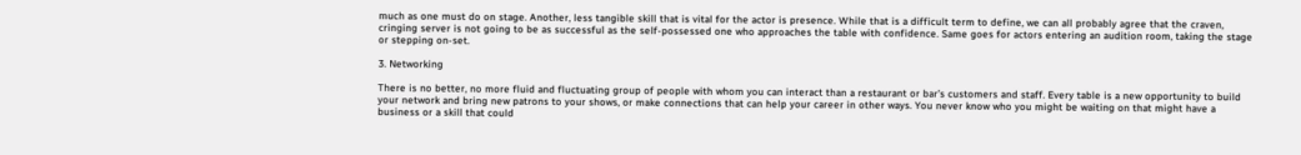much as one must do on stage. Another, less tangible skill that is vital for the actor is presence. While that is a difficult term to define, we can all probably agree that the craven, cringing server is not going to be as successful as the self-possessed one who approaches the table with confidence. Same goes for actors entering an audition room, taking the stage or stepping on-set.

3. Networking

There is no better, no more fluid and fluctuating group of people with whom you can interact than a restaurant or bar’s customers and staff. Every table is a new opportunity to build your network and bring new patrons to your shows, or make connections that can help your career in other ways. You never know who you might be waiting on that might have a business or a skill that could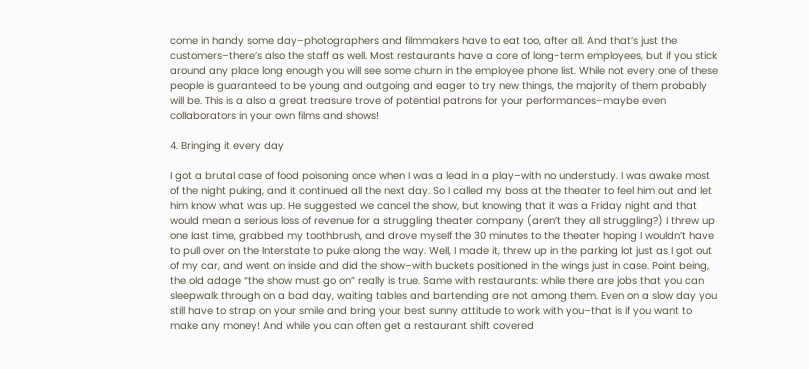come in handy some day–photographers and filmmakers have to eat too, after all. And that’s just the customers–there’s also the staff as well. Most restaurants have a core of long-term employees, but if you stick around any place long enough you will see some churn in the employee phone list. While not every one of these people is guaranteed to be young and outgoing and eager to try new things, the majority of them probably will be. This is a also a great treasure trove of potential patrons for your performances–maybe even collaborators in your own films and shows!

4. Bringing it every day

I got a brutal case of food poisoning once when I was a lead in a play–with no understudy. I was awake most of the night puking, and it continued all the next day. So I called my boss at the theater to feel him out and let him know what was up. He suggested we cancel the show, but knowing that it was a Friday night and that would mean a serious loss of revenue for a struggling theater company (aren’t they all struggling?) I threw up one last time, grabbed my toothbrush, and drove myself the 30 minutes to the theater hoping I wouldn’t have to pull over on the Interstate to puke along the way. Well, I made it, threw up in the parking lot just as I got out of my car, and went on inside and did the show–with buckets positioned in the wings just in case. Point being, the old adage “the show must go on” really is true. Same with restaurants: while there are jobs that you can sleepwalk through on a bad day, waiting tables and bartending are not among them. Even on a slow day you still have to strap on your smile and bring your best sunny attitude to work with you–that is if you want to make any money! And while you can often get a restaurant shift covered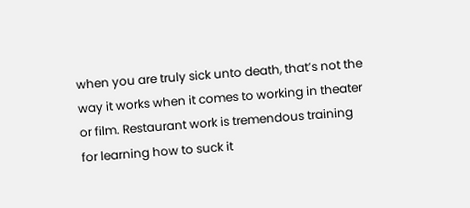when you are truly sick unto death, that’s not the way it works when it comes to working in theater or film. Restaurant work is tremendous training for learning how to suck it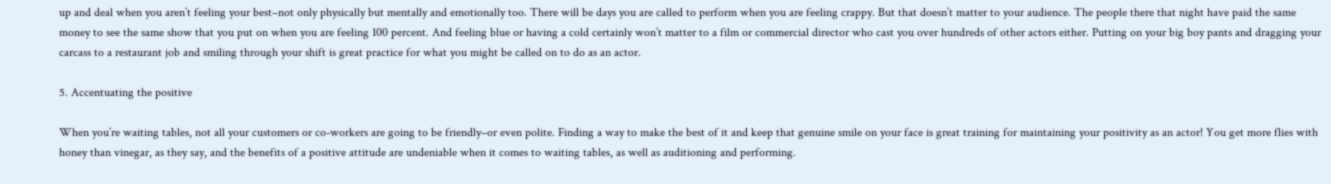up and deal when you aren’t feeling your best–not only physically but mentally and emotionally too. There will be days you are called to perform when you are feeling crappy. But that doesn’t matter to your audience. The people there that night have paid the same money to see the same show that you put on when you are feeling 100 percent. And feeling blue or having a cold certainly won’t matter to a film or commercial director who cast you over hundreds of other actors either. Putting on your big boy pants and dragging your carcass to a restaurant job and smiling through your shift is great practice for what you might be called on to do as an actor.

5. Accentuating the positive

When you’re waiting tables, not all your customers or co-workers are going to be friendly–or even polite. Finding a way to make the best of it and keep that genuine smile on your face is great training for maintaining your positivity as an actor! You get more flies with honey than vinegar, as they say, and the benefits of a positive attitude are undeniable when it comes to waiting tables, as well as auditioning and performing.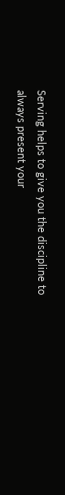Serving helps to give you the discipline to always present your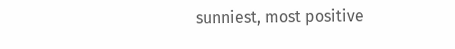sunniest, most positive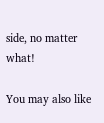side, no matter what!

You may also like